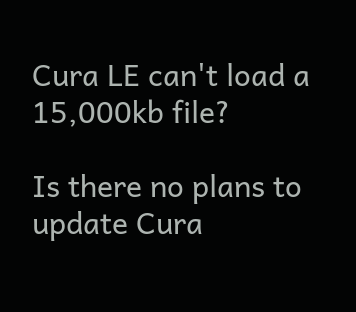Cura LE can't load a 15,000kb file?

Is there no plans to update Cura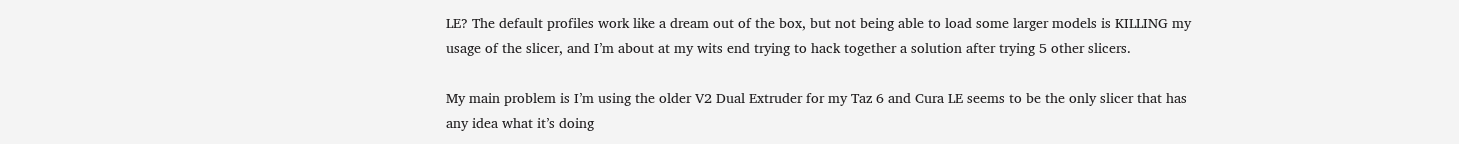LE? The default profiles work like a dream out of the box, but not being able to load some larger models is KILLING my usage of the slicer, and I’m about at my wits end trying to hack together a solution after trying 5 other slicers.

My main problem is I’m using the older V2 Dual Extruder for my Taz 6 and Cura LE seems to be the only slicer that has any idea what it’s doing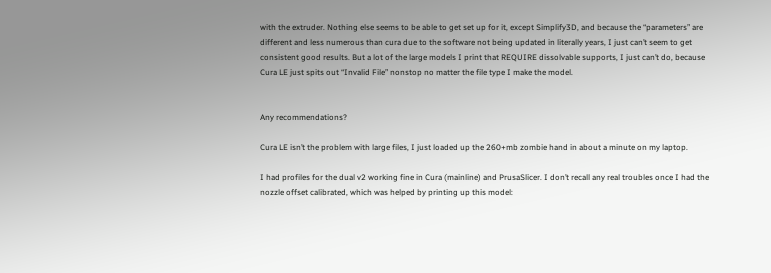with the extruder. Nothing else seems to be able to get set up for it, except Simplify3D, and because the “parameters” are different and less numerous than cura due to the software not being updated in literally years, I just can’t seem to get consistent good results. But a lot of the large models I print that REQUIRE dissolvable supports, I just can’t do, because Cura LE just spits out “Invalid File” nonstop no matter the file type I make the model.


Any recommendations?

Cura LE isn’t the problem with large files, I just loaded up the 260+mb zombie hand in about a minute on my laptop.

I had profiles for the dual v2 working fine in Cura (mainline) and PrusaSlicer. I don’t recall any real troubles once I had the nozzle offset calibrated, which was helped by printing up this model: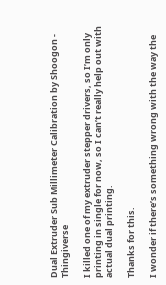Dual Extruder Sub Millimeter Calibration by Shoogon - Thingiverse

I killed one of my extruder stepper drivers, so I’m only printing in single for now, so I can’t really help out with actual dual printing.

Thanks for this.

I wonder if there’s something wrong with the way the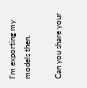I’m exporting my models then.

Can you share your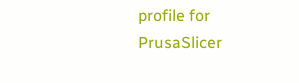profile for PrusaSlicer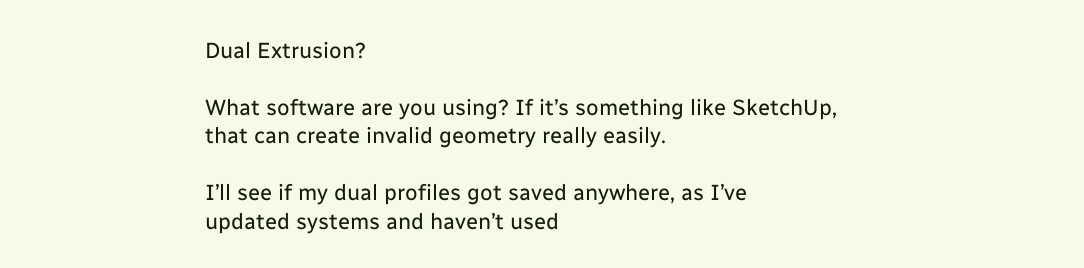Dual Extrusion?

What software are you using? If it’s something like SketchUp, that can create invalid geometry really easily.

I’ll see if my dual profiles got saved anywhere, as I’ve updated systems and haven’t used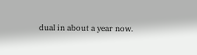dual in about a year now.